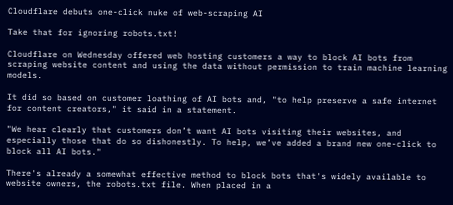Cloudflare debuts one-click nuke of web-scraping AI

Take that for ignoring robots.txt!

Cloudflare on Wednesday offered web hosting customers a way to block AI bots from scraping website content and using the data without permission to train machine learning models.

It did so based on customer loathing of AI bots and, "to help preserve a safe internet for content creators," it said in a statement.

"We hear clearly that customers don’t want AI bots visiting their websites, and especially those that do so dishonestly. To help, we’ve added a brand new one-click to block all AI bots."

There's already a somewhat effective method to block bots that's widely available to website owners, the robots.txt file. When placed in a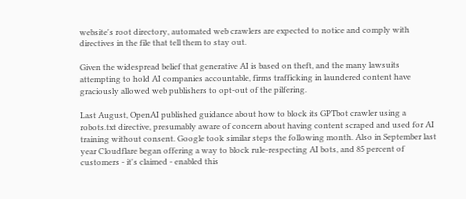website's root directory, automated web crawlers are expected to notice and comply with directives in the file that tell them to stay out.

Given the widespread belief that generative AI is based on theft, and the many lawsuits attempting to hold AI companies accountable, firms trafficking in laundered content have graciously allowed web publishers to opt-out of the pilfering.

Last August, OpenAI published guidance about how to block its GPTbot crawler using a robots.txt directive, presumably aware of concern about having content scraped and used for AI training without consent. Google took similar steps the following month. Also in September last year Cloudflare began offering a way to block rule-respecting AI bots, and 85 percent of customers - it's claimed - enabled this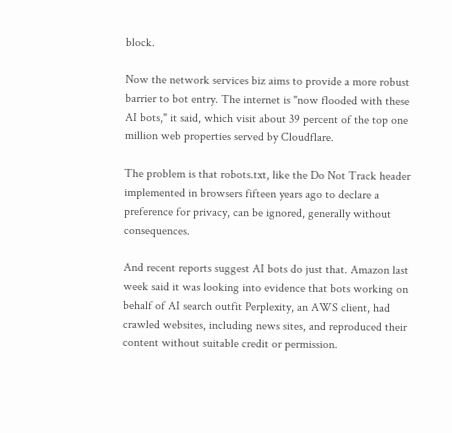block.

Now the network services biz aims to provide a more robust barrier to bot entry. The internet is "now flooded with these AI bots," it said, which visit about 39 percent of the top one million web properties served by Cloudflare.

The problem is that robots.txt, like the Do Not Track header implemented in browsers fifteen years ago to declare a preference for privacy, can be ignored, generally without consequences.

And recent reports suggest AI bots do just that. Amazon last week said it was looking into evidence that bots working on behalf of AI search outfit Perplexity, an AWS client, had crawled websites, including news sites, and reproduced their content without suitable credit or permission.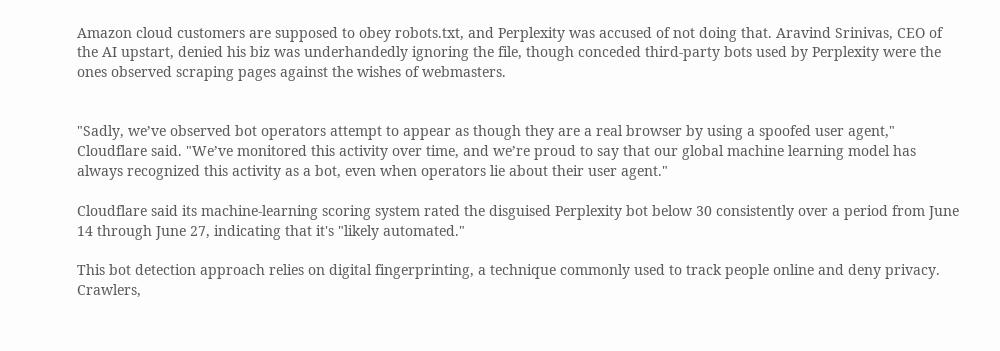Amazon cloud customers are supposed to obey robots.txt, and Perplexity was accused of not doing that. Aravind Srinivas, CEO of the AI upstart, denied his biz was underhandedly ignoring the file, though conceded third-party bots used by Perplexity were the ones observed scraping pages against the wishes of webmasters.


"Sadly, we’ve observed bot operators attempt to appear as though they are a real browser by using a spoofed user agent," Cloudflare said. "We’ve monitored this activity over time, and we’re proud to say that our global machine learning model has always recognized this activity as a bot, even when operators lie about their user agent."

Cloudflare said its machine-learning scoring system rated the disguised Perplexity bot below 30 consistently over a period from June 14 through June 27, indicating that it's "likely automated."

This bot detection approach relies on digital fingerprinting, a technique commonly used to track people online and deny privacy. Crawlers,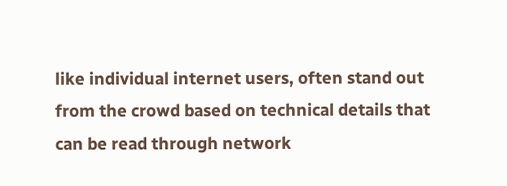like individual internet users, often stand out from the crowd based on technical details that can be read through network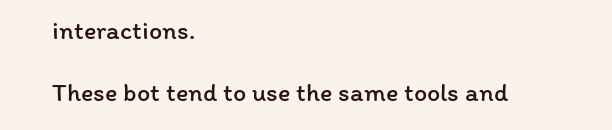interactions.

These bot tend to use the same tools and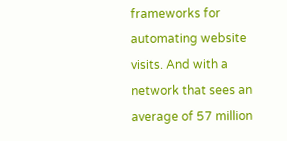frameworks for automating website visits. And with a network that sees an average of 57 million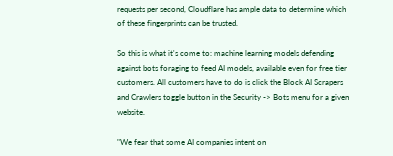requests per second, Cloudflare has ample data to determine which of these fingerprints can be trusted.

So this is what it's come to: machine learning models defending against bots foraging to feed AI models, available even for free tier customers. All customers have to do is click the Block AI Scrapers and Crawlers toggle button in the Security -> Bots menu for a given website.

"We fear that some AI companies intent on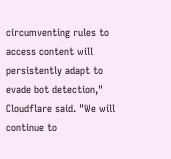circumventing rules to access content will persistently adapt to evade bot detection," Cloudflare said. "We will continue to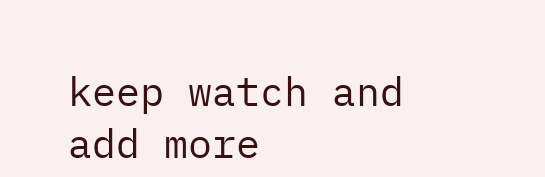keep watch and add more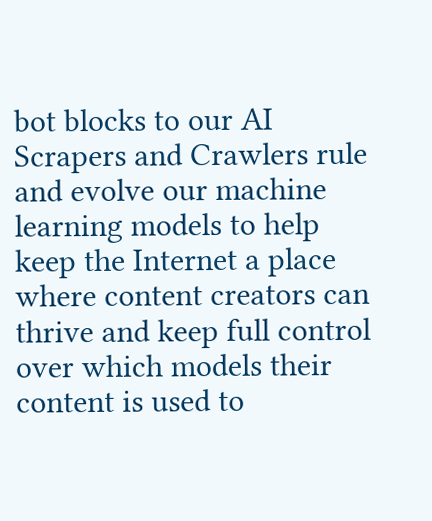bot blocks to our AI Scrapers and Crawlers rule and evolve our machine learning models to help keep the Internet a place where content creators can thrive and keep full control over which models their content is used to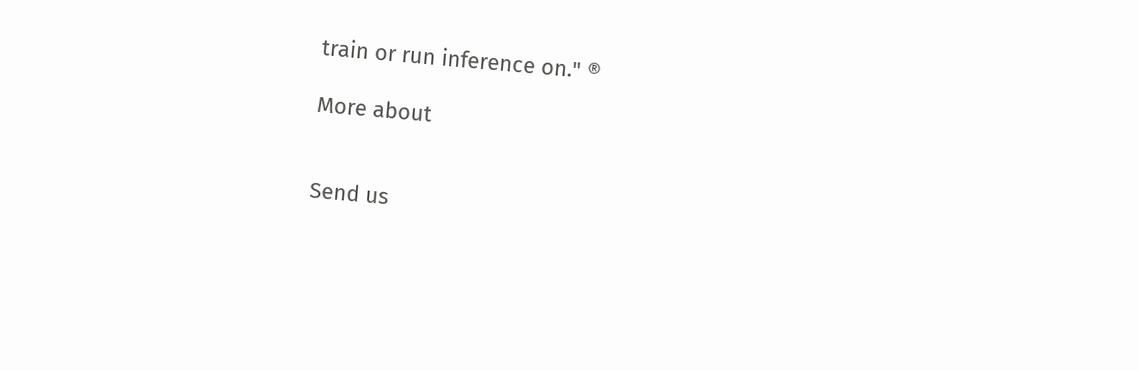train or run inference on." ®

More about


Send us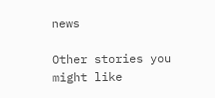news

Other stories you might like